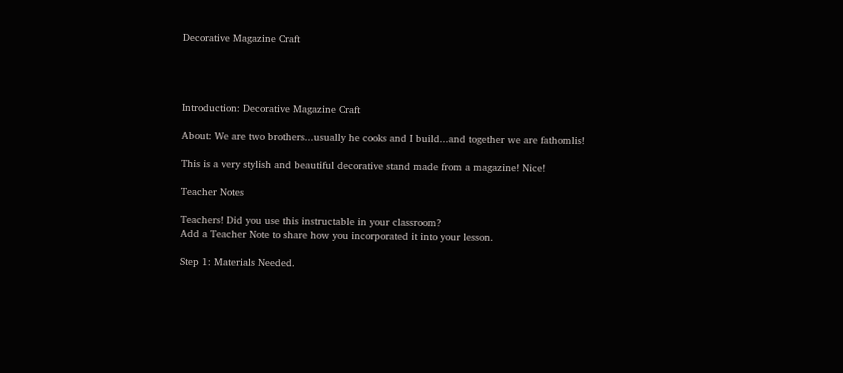Decorative Magazine Craft




Introduction: Decorative Magazine Craft

About: We are two brothers...usually he cooks and I build...and together we are fathomlis!

This is a very stylish and beautiful decorative stand made from a magazine! Nice!

Teacher Notes

Teachers! Did you use this instructable in your classroom?
Add a Teacher Note to share how you incorporated it into your lesson.

Step 1: Materials Needed.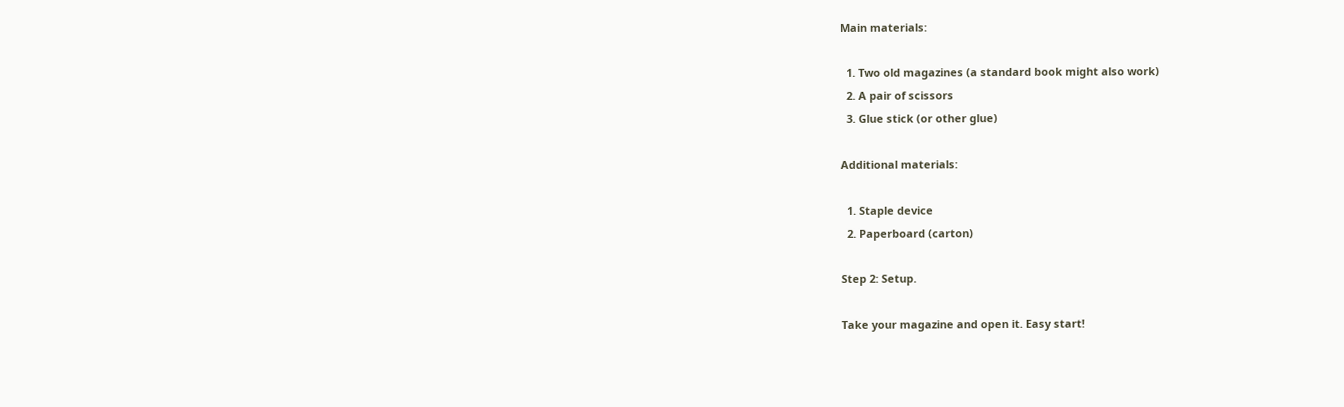Main materials:

  1. Two old magazines (a standard book might also work)
  2. A pair of scissors
  3. Glue stick (or other glue)

Additional materials:

  1. Staple device
  2. Paperboard (carton)

Step 2: Setup.

Take your magazine and open it. Easy start!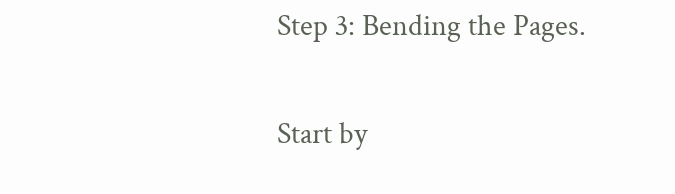Step 3: Bending the Pages.

Start by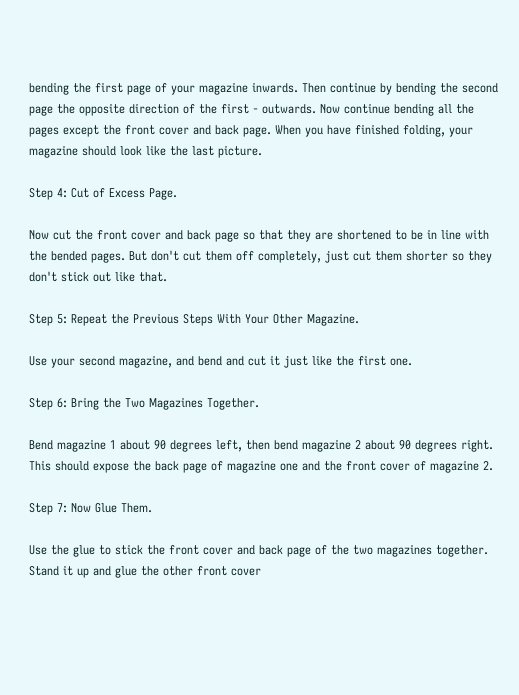bending the first page of your magazine inwards. Then continue by bending the second page the opposite direction of the first - outwards. Now continue bending all the pages except the front cover and back page. When you have finished folding, your magazine should look like the last picture.

Step 4: Cut of Excess Page.

Now cut the front cover and back page so that they are shortened to be in line with the bended pages. But don't cut them off completely, just cut them shorter so they don't stick out like that.

Step 5: Repeat the Previous Steps With Your Other Magazine.

Use your second magazine, and bend and cut it just like the first one.

Step 6: Bring the Two Magazines Together.

Bend magazine 1 about 90 degrees left, then bend magazine 2 about 90 degrees right. This should expose the back page of magazine one and the front cover of magazine 2.

Step 7: Now Glue Them.

Use the glue to stick the front cover and back page of the two magazines together. Stand it up and glue the other front cover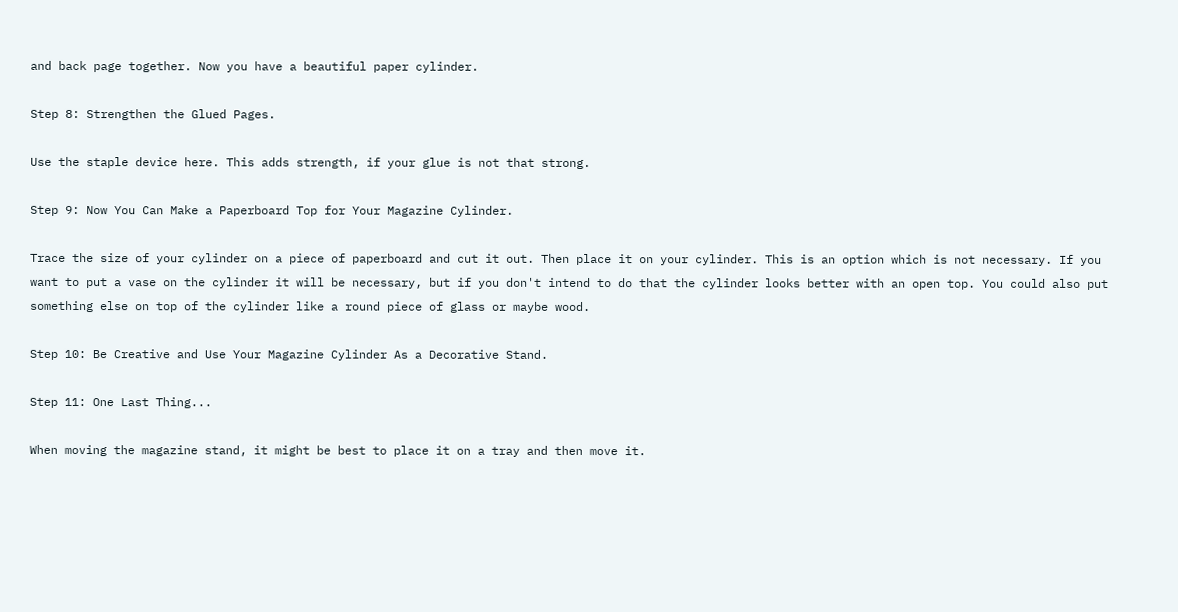and back page together. Now you have a beautiful paper cylinder.

Step 8: Strengthen the Glued Pages.

Use the staple device here. This adds strength, if your glue is not that strong.

Step 9: Now You Can Make a Paperboard Top for Your Magazine Cylinder.

Trace the size of your cylinder on a piece of paperboard and cut it out. Then place it on your cylinder. This is an option which is not necessary. If you want to put a vase on the cylinder it will be necessary, but if you don't intend to do that the cylinder looks better with an open top. You could also put something else on top of the cylinder like a round piece of glass or maybe wood.

Step 10: Be Creative and Use Your Magazine Cylinder As a Decorative Stand.

Step 11: One Last Thing...

When moving the magazine stand, it might be best to place it on a tray and then move it.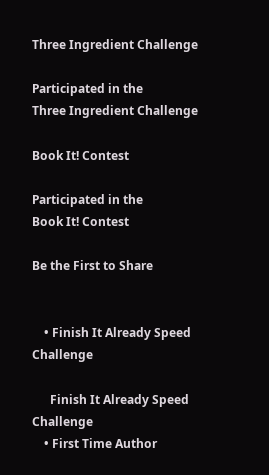Three Ingredient Challenge

Participated in the
Three Ingredient Challenge

Book It! Contest

Participated in the
Book It! Contest

Be the First to Share


    • Finish It Already Speed Challenge

      Finish It Already Speed Challenge
    • First Time Author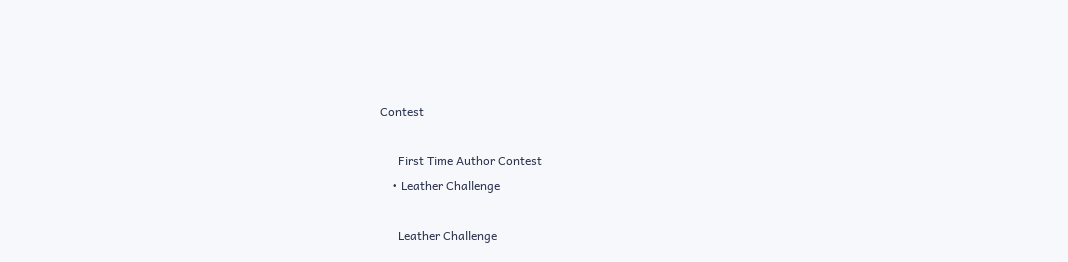Contest

      First Time Author Contest
    • Leather Challenge

      Leather Challenge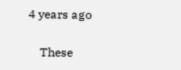4 years ago

    These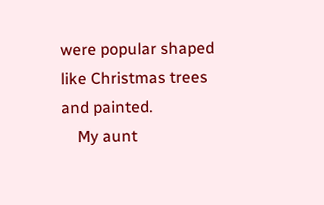were popular shaped like Christmas trees and painted.
    My aunt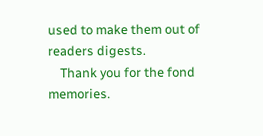used to make them out of readers digests.
    Thank you for the fond memories.